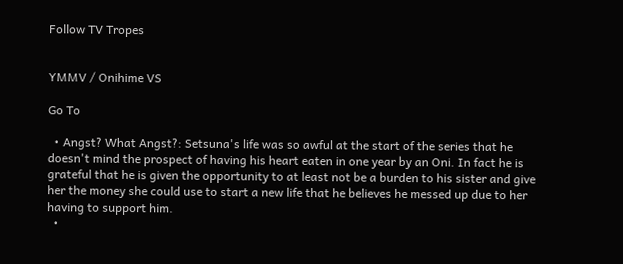Follow TV Tropes


YMMV / Onihime VS

Go To

  • Angst? What Angst?: Setsuna's life was so awful at the start of the series that he doesn't mind the prospect of having his heart eaten in one year by an Oni. In fact he is grateful that he is given the opportunity to at least not be a burden to his sister and give her the money she could use to start a new life that he believes he messed up due to her having to support him.
  •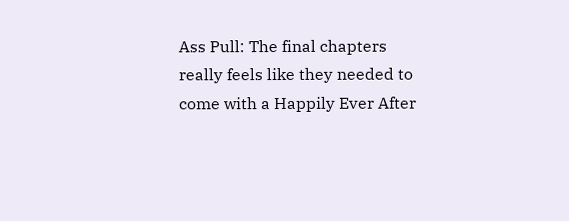Ass Pull: The final chapters really feels like they needed to come with a Happily Ever After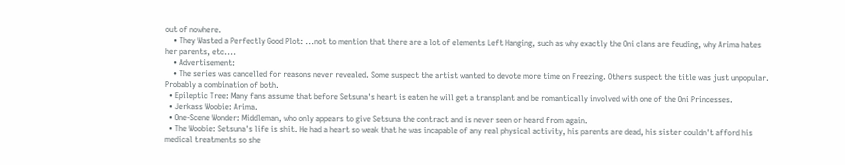out of nowhere.
    • They Wasted a Perfectly Good Plot: ...not to mention that there are a lot of elements Left Hanging, such as why exactly the Oni clans are feuding, why Arima hates her parents, etc....
    • Advertisement:
    • The series was cancelled for reasons never revealed. Some suspect the artist wanted to devote more time on Freezing. Others suspect the title was just unpopular. Probably a combination of both.
  • Epileptic Tree: Many fans assume that before Setsuna's heart is eaten he will get a transplant and be romantically involved with one of the Oni Princesses.
  • Jerkass Woobie: Arima.
  • One-Scene Wonder: Middleman, who only appears to give Setsuna the contract and is never seen or heard from again.
  • The Woobie: Setsuna's life is shit. He had a heart so weak that he was incapable of any real physical activity, his parents are dead, his sister couldn't afford his medical treatments so she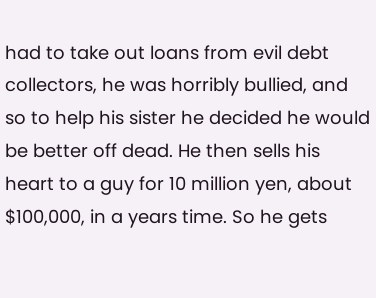had to take out loans from evil debt collectors, he was horribly bullied, and so to help his sister he decided he would be better off dead. He then sells his heart to a guy for 10 million yen, about $100,000, in a years time. So he gets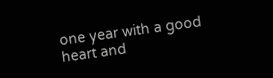one year with a good heart and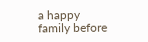a happy family before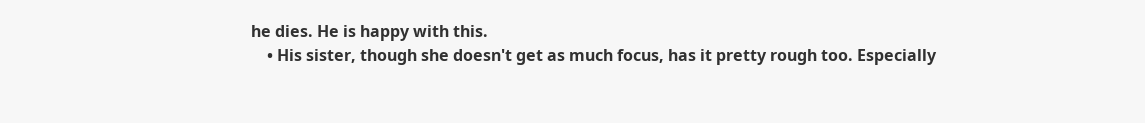he dies. He is happy with this.
    • His sister, though she doesn't get as much focus, has it pretty rough too. Especially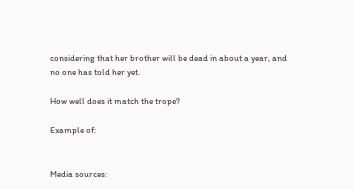considering that her brother will be dead in about a year, and no one has told her yet.

How well does it match the trope?

Example of:


Media sources: